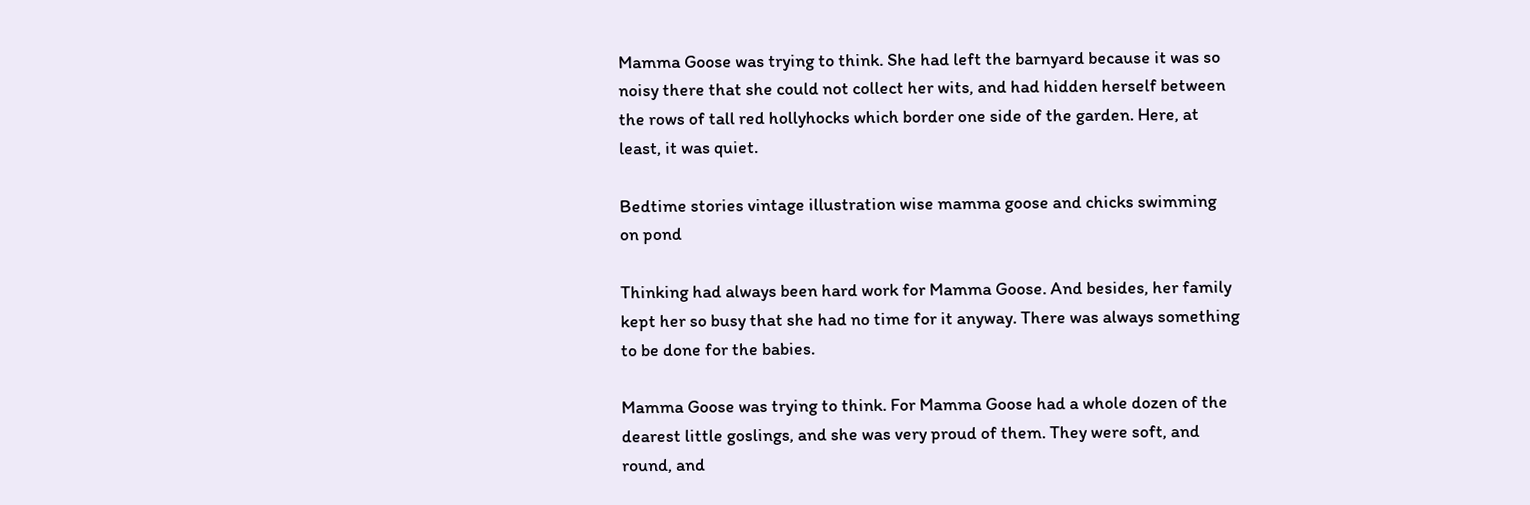Mamma Goose was trying to think. She had left the barnyard because it was so noisy there that she could not collect her wits, and had hidden herself between the rows of tall red hollyhocks which border one side of the garden. Here, at least, it was quiet.

Bedtime stories vintage illustration wise mamma goose and chicks swimming on pond

Thinking had always been hard work for Mamma Goose. And besides, her family kept her so busy that she had no time for it anyway. There was always something to be done for the babies.

Mamma Goose was trying to think. For Mamma Goose had a whole dozen of the dearest little goslings, and she was very proud of them. They were soft, and round, and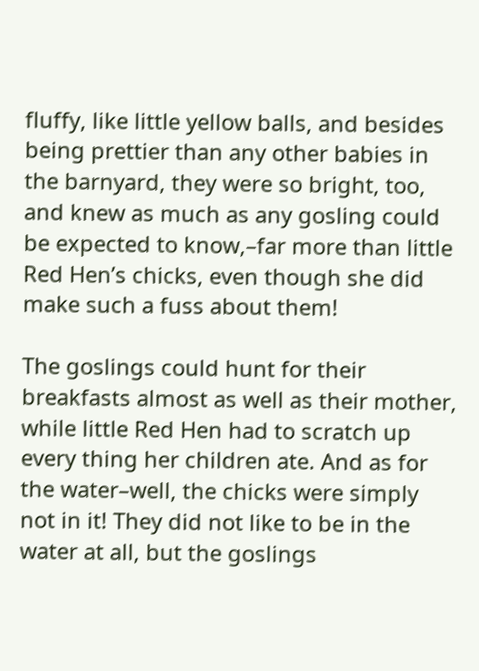fluffy, like little yellow balls, and besides being prettier than any other babies in the barnyard, they were so bright, too, and knew as much as any gosling could be expected to know,–far more than little Red Hen’s chicks, even though she did make such a fuss about them!

The goslings could hunt for their breakfasts almost as well as their mother, while little Red Hen had to scratch up every thing her children ate. And as for the water–well, the chicks were simply not in it! They did not like to be in the water at all, but the goslings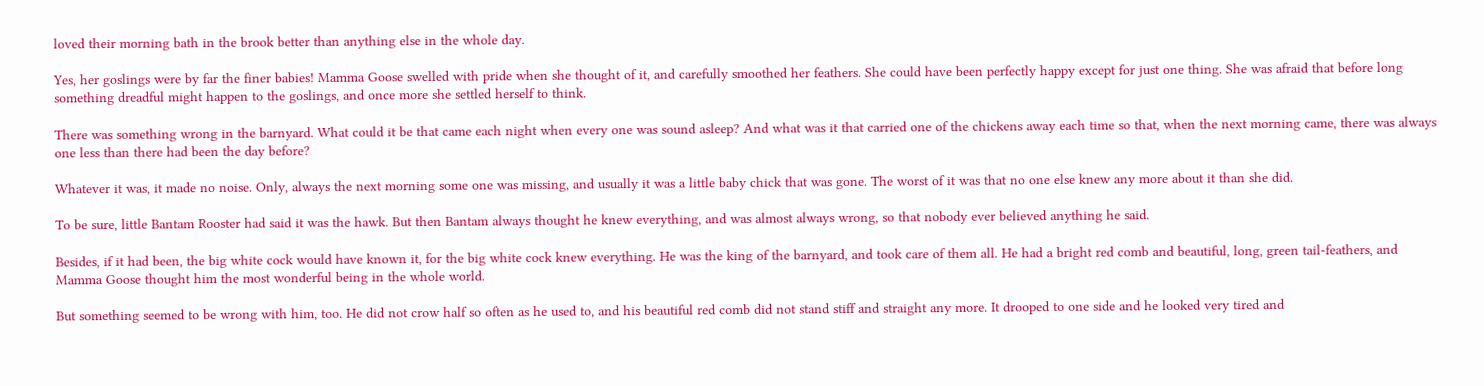loved their morning bath in the brook better than anything else in the whole day.

Yes, her goslings were by far the finer babies! Mamma Goose swelled with pride when she thought of it, and carefully smoothed her feathers. She could have been perfectly happy except for just one thing. She was afraid that before long something dreadful might happen to the goslings, and once more she settled herself to think.

There was something wrong in the barnyard. What could it be that came each night when every one was sound asleep? And what was it that carried one of the chickens away each time so that, when the next morning came, there was always one less than there had been the day before?

Whatever it was, it made no noise. Only, always the next morning some one was missing, and usually it was a little baby chick that was gone. The worst of it was that no one else knew any more about it than she did.

To be sure, little Bantam Rooster had said it was the hawk. But then Bantam always thought he knew everything, and was almost always wrong, so that nobody ever believed anything he said.

Besides, if it had been, the big white cock would have known it, for the big white cock knew everything. He was the king of the barnyard, and took care of them all. He had a bright red comb and beautiful, long, green tail-feathers, and Mamma Goose thought him the most wonderful being in the whole world.

But something seemed to be wrong with him, too. He did not crow half so often as he used to, and his beautiful red comb did not stand stiff and straight any more. It drooped to one side and he looked very tired and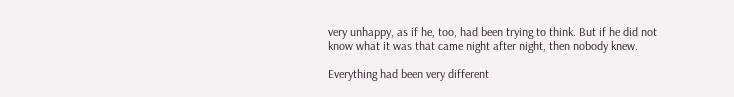very unhappy, as if he, too, had been trying to think. But if he did not know what it was that came night after night, then nobody knew.

Everything had been very different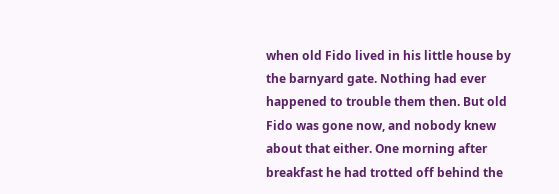when old Fido lived in his little house by the barnyard gate. Nothing had ever happened to trouble them then. But old Fido was gone now, and nobody knew about that either. One morning after breakfast he had trotted off behind the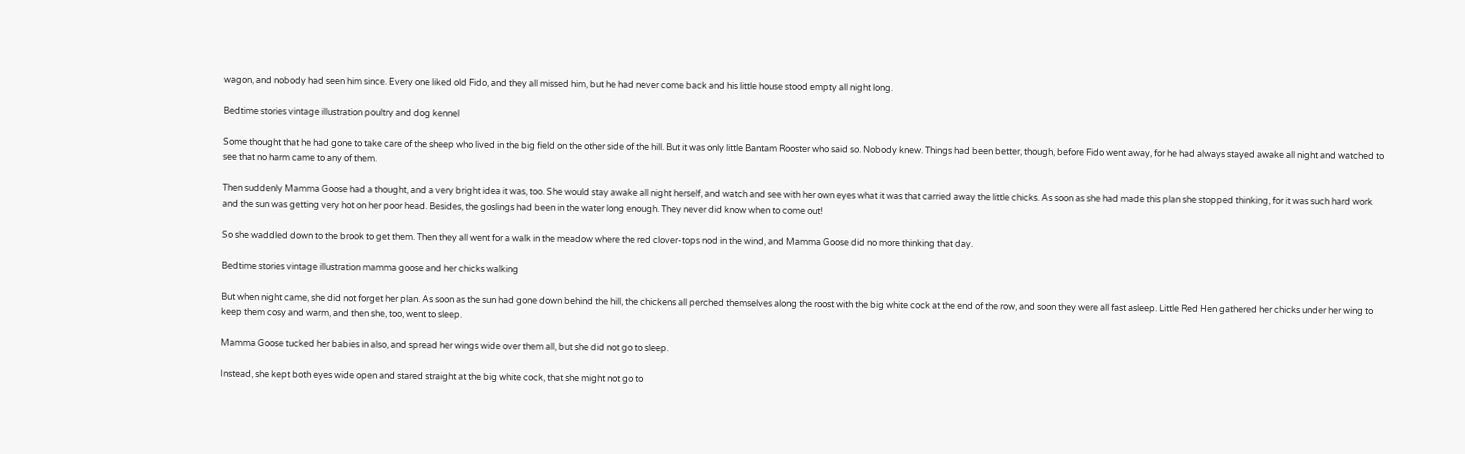wagon, and nobody had seen him since. Every one liked old Fido, and they all missed him, but he had never come back and his little house stood empty all night long.

Bedtime stories vintage illustration poultry and dog kennel

Some thought that he had gone to take care of the sheep who lived in the big field on the other side of the hill. But it was only little Bantam Rooster who said so. Nobody knew. Things had been better, though, before Fido went away, for he had always stayed awake all night and watched to see that no harm came to any of them.

Then suddenly Mamma Goose had a thought, and a very bright idea it was, too. She would stay awake all night herself, and watch and see with her own eyes what it was that carried away the little chicks. As soon as she had made this plan she stopped thinking, for it was such hard work and the sun was getting very hot on her poor head. Besides, the goslings had been in the water long enough. They never did know when to come out!

So she waddled down to the brook to get them. Then they all went for a walk in the meadow where the red clover-tops nod in the wind, and Mamma Goose did no more thinking that day.

Bedtime stories vintage illustration mamma goose and her chicks walking

But when night came, she did not forget her plan. As soon as the sun had gone down behind the hill, the chickens all perched themselves along the roost with the big white cock at the end of the row, and soon they were all fast asleep. Little Red Hen gathered her chicks under her wing to keep them cosy and warm, and then she, too, went to sleep.

Mamma Goose tucked her babies in also, and spread her wings wide over them all, but she did not go to sleep.

Instead, she kept both eyes wide open and stared straight at the big white cock, that she might not go to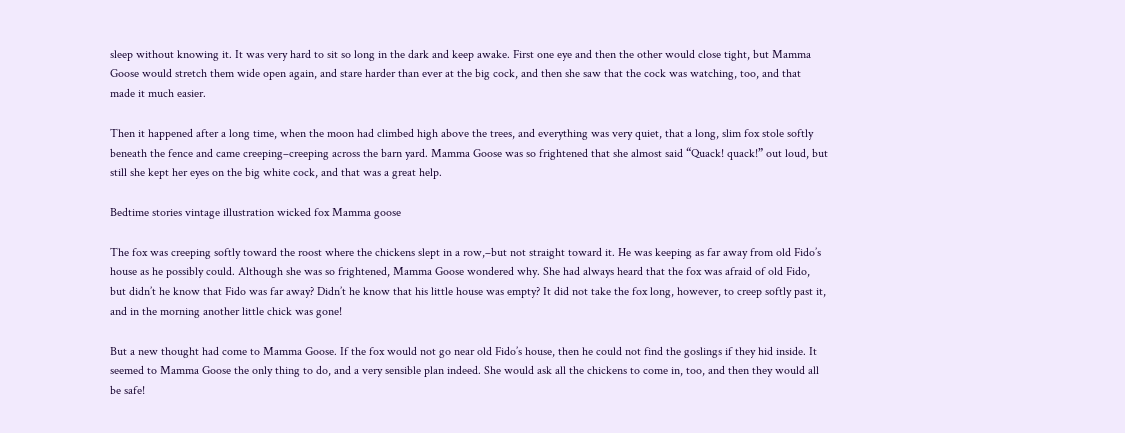sleep without knowing it. It was very hard to sit so long in the dark and keep awake. First one eye and then the other would close tight, but Mamma Goose would stretch them wide open again, and stare harder than ever at the big cock, and then she saw that the cock was watching, too, and that made it much easier.

Then it happened after a long time, when the moon had climbed high above the trees, and everything was very quiet, that a long, slim fox stole softly beneath the fence and came creeping–creeping across the barn yard. Mamma Goose was so frightened that she almost said “Quack! quack!” out loud, but still she kept her eyes on the big white cock, and that was a great help.

Bedtime stories vintage illustration wicked fox Mamma goose

The fox was creeping softly toward the roost where the chickens slept in a row,–but not straight toward it. He was keeping as far away from old Fido’s house as he possibly could. Although she was so frightened, Mamma Goose wondered why. She had always heard that the fox was afraid of old Fido, but didn’t he know that Fido was far away? Didn’t he know that his little house was empty? It did not take the fox long, however, to creep softly past it, and in the morning another little chick was gone!

But a new thought had come to Mamma Goose. If the fox would not go near old Fido’s house, then he could not find the goslings if they hid inside. It seemed to Mamma Goose the only thing to do, and a very sensible plan indeed. She would ask all the chickens to come in, too, and then they would all be safe!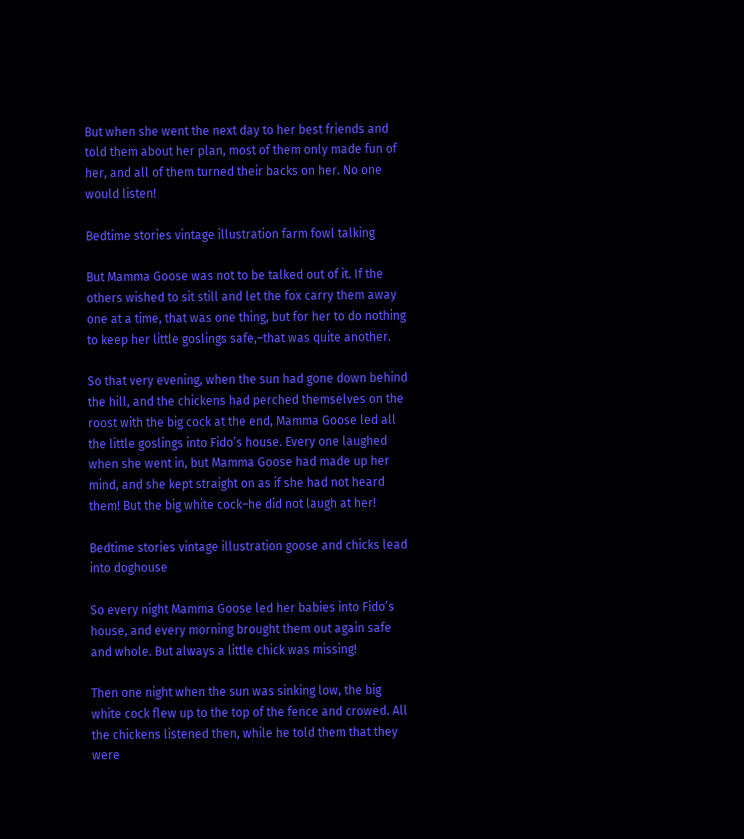But when she went the next day to her best friends and told them about her plan, most of them only made fun of her, and all of them turned their backs on her. No one would listen!

Bedtime stories vintage illustration farm fowl talking

But Mamma Goose was not to be talked out of it. If the others wished to sit still and let the fox carry them away one at a time, that was one thing, but for her to do nothing to keep her little goslings safe,–that was quite another.

So that very evening, when the sun had gone down behind the hill, and the chickens had perched themselves on the roost with the big cock at the end, Mamma Goose led all the little goslings into Fido’s house. Every one laughed when she went in, but Mamma Goose had made up her mind, and she kept straight on as if she had not heard them! But the big white cock–he did not laugh at her!

Bedtime stories vintage illustration goose and chicks lead into doghouse

So every night Mamma Goose led her babies into Fido’s house, and every morning brought them out again safe and whole. But always a little chick was missing!

Then one night when the sun was sinking low, the big white cock flew up to the top of the fence and crowed. All the chickens listened then, while he told them that they were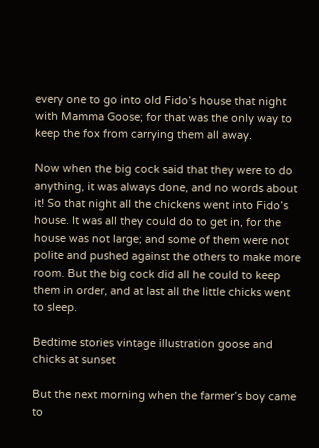every one to go into old Fido’s house that night with Mamma Goose; for that was the only way to keep the fox from carrying them all away.

Now when the big cock said that they were to do anything, it was always done, and no words about it! So that night all the chickens went into Fido’s house. It was all they could do to get in, for the house was not large; and some of them were not polite and pushed against the others to make more room. But the big cock did all he could to keep them in order, and at last all the little chicks went to sleep.

Bedtime stories vintage illustration goose and chicks at sunset

But the next morning when the farmer’s boy came to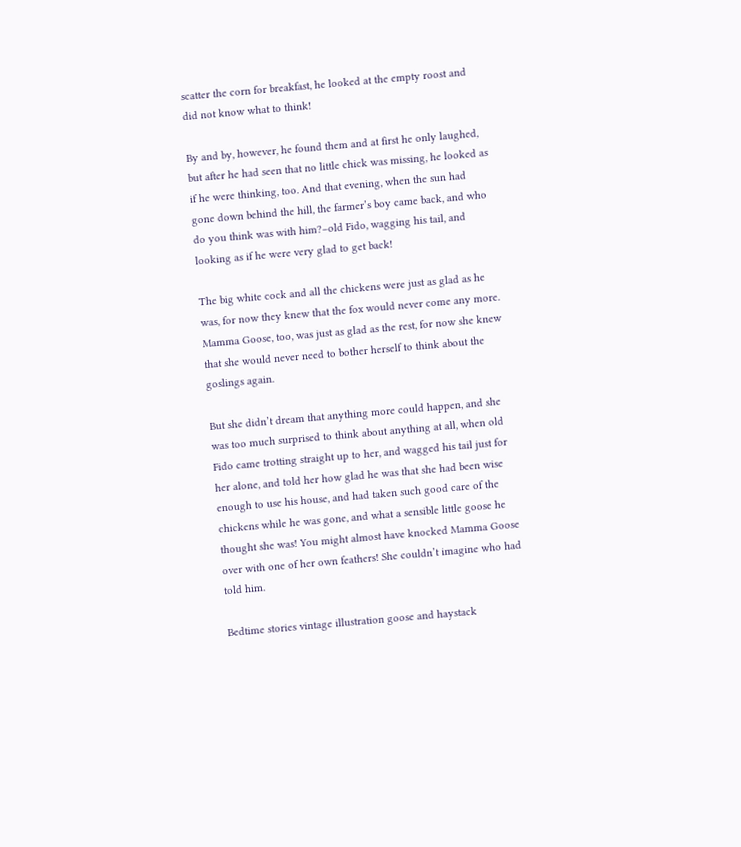scatter the corn for breakfast, he looked at the empty roost and did not know what to think!

By and by, however, he found them and at first he only laughed, but after he had seen that no little chick was missing, he looked as if he were thinking, too. And that evening, when the sun had gone down behind the hill, the farmer’s boy came back, and who do you think was with him?–old Fido, wagging his tail, and looking as if he were very glad to get back!

The big white cock and all the chickens were just as glad as he was, for now they knew that the fox would never come any more. Mamma Goose, too, was just as glad as the rest, for now she knew that she would never need to bother herself to think about the goslings again.

But she didn’t dream that anything more could happen, and she was too much surprised to think about anything at all, when old Fido came trotting straight up to her, and wagged his tail just for her alone, and told her how glad he was that she had been wise enough to use his house, and had taken such good care of the chickens while he was gone, and what a sensible little goose he thought she was! You might almost have knocked Mamma Goose over with one of her own feathers! She couldn’t imagine who had told him.

Bedtime stories vintage illustration goose and haystack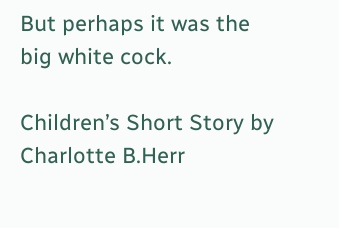But perhaps it was the big white cock.

Children’s Short Story by Charlotte B.Herr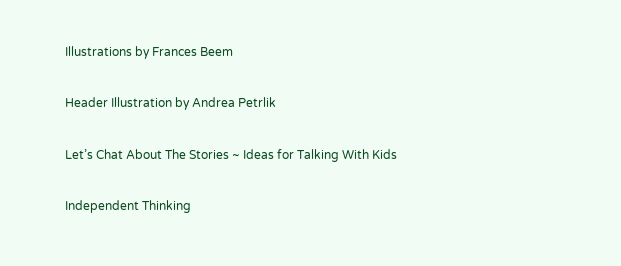Illustrations by Frances Beem

Header Illustration by Andrea Petrlik

Let’s Chat About The Stories ~ Ideas for Talking With Kids

Independent Thinking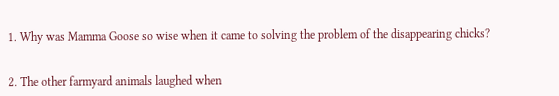1. Why was Mamma Goose so wise when it came to solving the problem of the disappearing chicks?


2. The other farmyard animals laughed when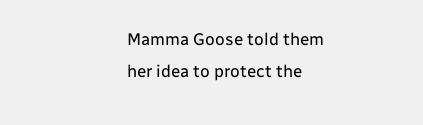Mamma Goose told them her idea to protect the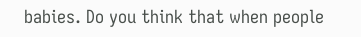babies. Do you think that when people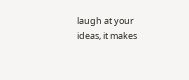laugh at your ideas, it makes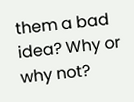them a bad idea? Why or why not?